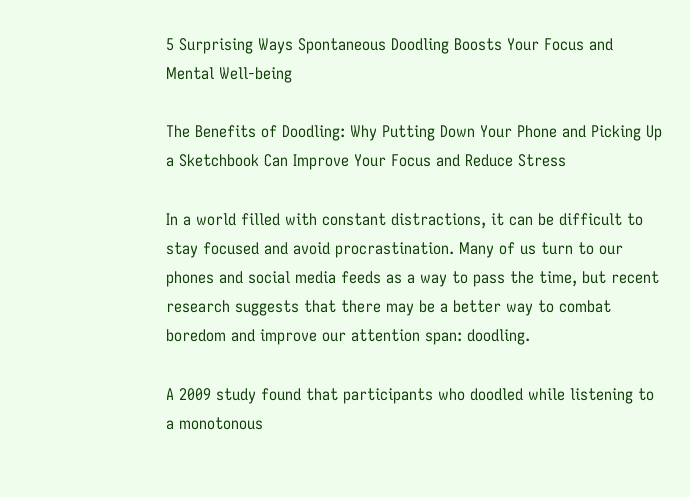5 Surprising Ways Spontaneous Doodling Boosts Your Focus and Mental Well-being

The Benefits of Doodling: Why Putting Down Your Phone and Picking Up a Sketchbook Can Improve Your Focus and Reduce Stress

In a world filled with constant distractions, it can be difficult to stay focused and avoid procrastination. Many of us turn to our phones and social media feeds as a way to pass the time, but recent research suggests that there may be a better way to combat boredom and improve our attention span: doodling.

A 2009 study found that participants who doodled while listening to a monotonous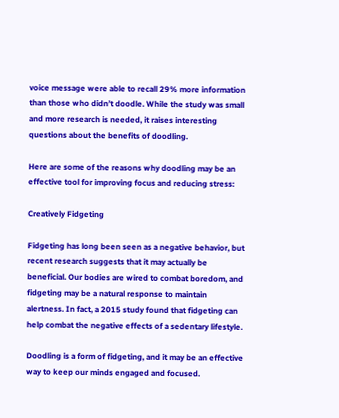voice message were able to recall 29% more information than those who didn’t doodle. While the study was small and more research is needed, it raises interesting questions about the benefits of doodling.

Here are some of the reasons why doodling may be an effective tool for improving focus and reducing stress:

Creatively Fidgeting

Fidgeting has long been seen as a negative behavior, but recent research suggests that it may actually be beneficial. Our bodies are wired to combat boredom, and fidgeting may be a natural response to maintain alertness. In fact, a 2015 study found that fidgeting can help combat the negative effects of a sedentary lifestyle.

Doodling is a form of fidgeting, and it may be an effective way to keep our minds engaged and focused.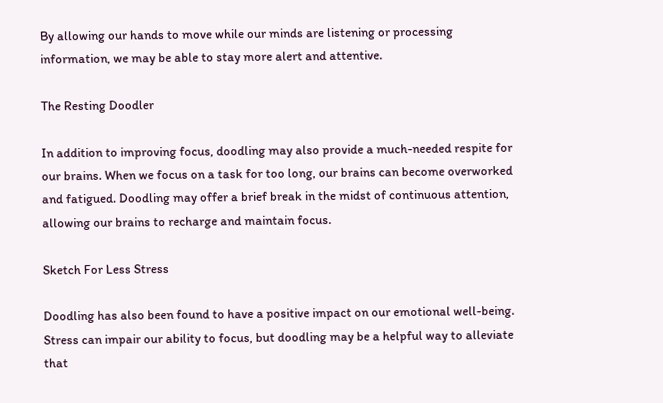By allowing our hands to move while our minds are listening or processing information, we may be able to stay more alert and attentive.

The Resting Doodler

In addition to improving focus, doodling may also provide a much-needed respite for our brains. When we focus on a task for too long, our brains can become overworked and fatigued. Doodling may offer a brief break in the midst of continuous attention, allowing our brains to recharge and maintain focus.

Sketch For Less Stress

Doodling has also been found to have a positive impact on our emotional well-being. Stress can impair our ability to focus, but doodling may be a helpful way to alleviate that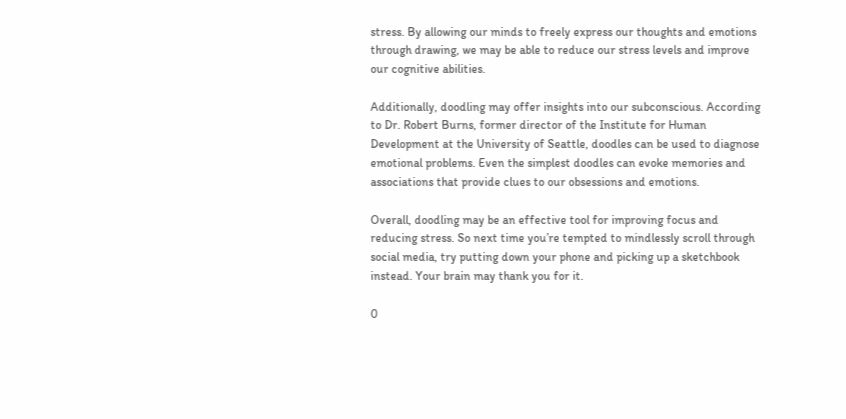stress. By allowing our minds to freely express our thoughts and emotions through drawing, we may be able to reduce our stress levels and improve our cognitive abilities.

Additionally, doodling may offer insights into our subconscious. According to Dr. Robert Burns, former director of the Institute for Human Development at the University of Seattle, doodles can be used to diagnose emotional problems. Even the simplest doodles can evoke memories and associations that provide clues to our obsessions and emotions.

Overall, doodling may be an effective tool for improving focus and reducing stress. So next time you’re tempted to mindlessly scroll through social media, try putting down your phone and picking up a sketchbook instead. Your brain may thank you for it.

0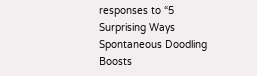responses to “5 Surprising Ways Spontaneous Doodling Boosts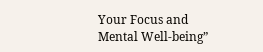Your Focus and Mental Well-being”